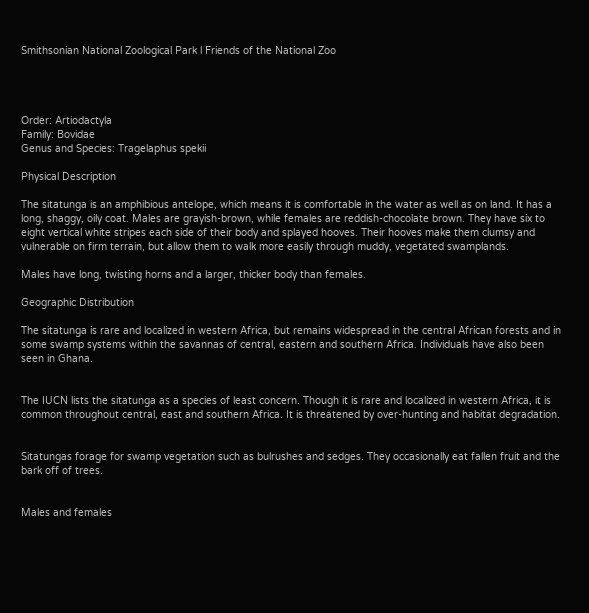Smithsonian National Zoological Park l Friends of the National Zoo




Order: Artiodactyla
Family: Bovidae
Genus and Species: Tragelaphus spekii

Physical Description

The sitatunga is an amphibious antelope, which means it is comfortable in the water as well as on land. It has a long, shaggy, oily coat. Males are grayish-brown, while females are reddish-chocolate brown. They have six to eight vertical white stripes each side of their body and splayed hooves. Their hooves make them clumsy and vulnerable on firm terrain, but allow them to walk more easily through muddy, vegetated swamplands.

Males have long, twisting horns and a larger, thicker body than females.

Geographic Distribution

The sitatunga is rare and localized in western Africa, but remains widespread in the central African forests and in some swamp systems within the savannas of central, eastern and southern Africa. Individuals have also been seen in Ghana.


The IUCN lists the sitatunga as a species of least concern. Though it is rare and localized in western Africa, it is common throughout central, east and southern Africa. It is threatened by over-hunting and habitat degradation.


Sitatungas forage for swamp vegetation such as bulrushes and sedges. They occasionally eat fallen fruit and the bark off of trees.


Males and females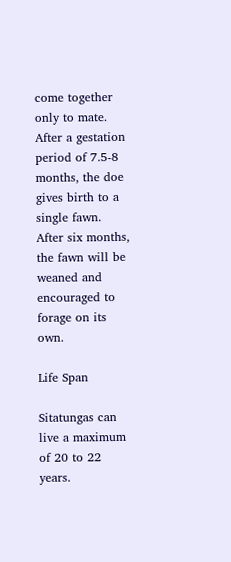come together only to mate. After a gestation period of 7.5-8 months, the doe gives birth to a single fawn. After six months, the fawn will be weaned and encouraged to forage on its own.

Life Span

Sitatungas can live a maximum of 20 to 22 years.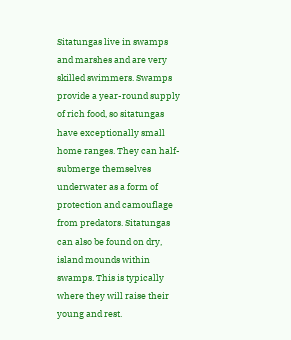Sitatungas live in swamps and marshes and are very skilled swimmers. Swamps provide a year-round supply of rich food, so sitatungas have exceptionally small home ranges. They can half-submerge themselves underwater as a form of protection and camouflage from predators. Sitatungas can also be found on dry, island mounds within swamps. This is typically where they will raise their young and rest.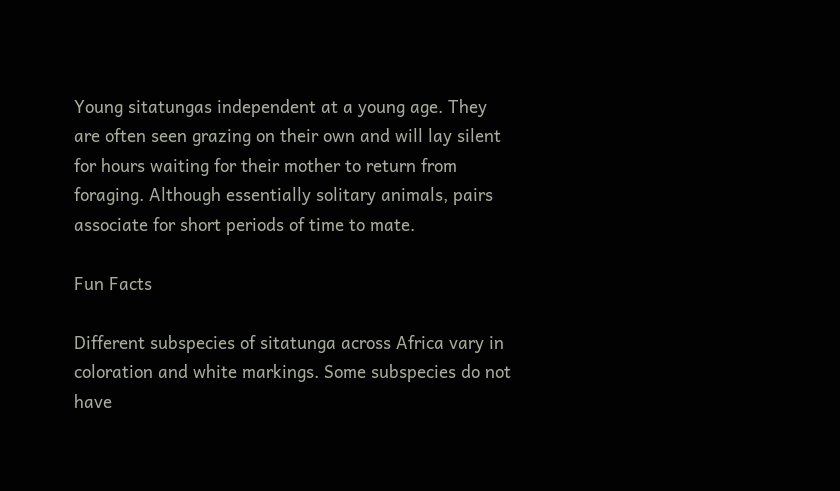Young sitatungas independent at a young age. They are often seen grazing on their own and will lay silent for hours waiting for their mother to return from foraging. Although essentially solitary animals, pairs associate for short periods of time to mate.

Fun Facts

Different subspecies of sitatunga across Africa vary in coloration and white markings. Some subspecies do not have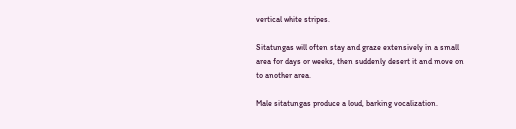vertical white stripes.

Sitatungas will often stay and graze extensively in a small area for days or weeks, then suddenly desert it and move on to another area.

Male sitatungas produce a loud, barking vocalization.